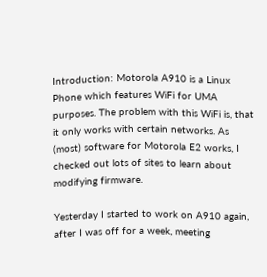Introduction: Motorola A910 is a Linux Phone which features WiFi for UMA purposes. The problem with this WiFi is, that it only works with certain networks. As (most) software for Motorola E2 works, I checked out lots of sites to learn about modifying firmware.

Yesterday I started to work on A910 again, after I was off for a week, meeting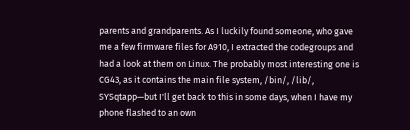parents and grandparents. As I luckily found someone, who gave me a few firmware files for A910, I extracted the codegroups and had a look at them on Linux. The probably most interesting one is CG43, as it contains the main file system, /bin/, /lib/, SYSqtapp—but I'll get back to this in some days, when I have my phone flashed to an own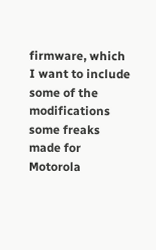firmware, which I want to include some of the modifications some freaks made for Motorola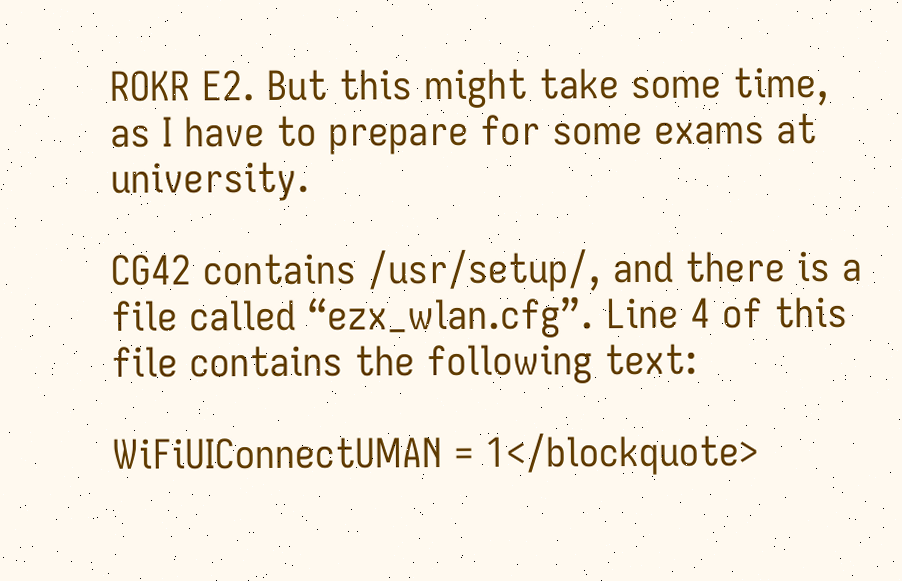ROKR E2. But this might take some time, as I have to prepare for some exams at university.

CG42 contains /usr/setup/, and there is a file called “ezx_wlan.cfg”. Line 4 of this file contains the following text:

WiFiUIConnectUMAN = 1</blockquote>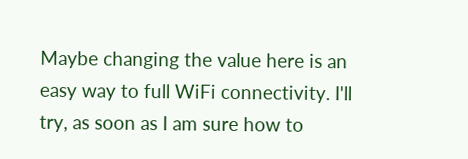Maybe changing the value here is an easy way to full WiFi connectivity. I'll try, as soon as I am sure how to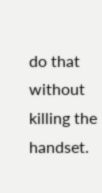do that without killing the handset.